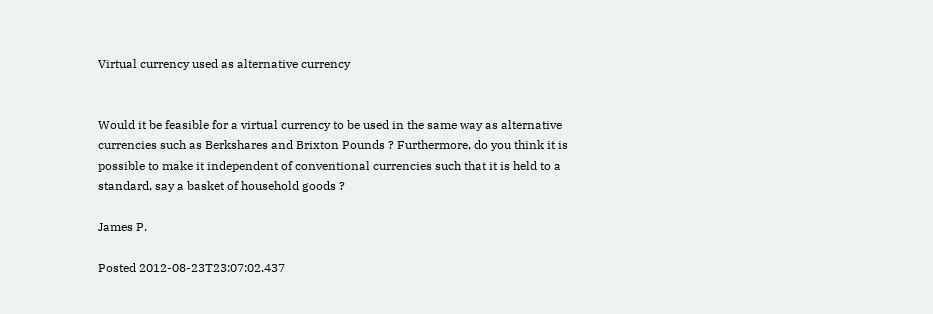Virtual currency used as alternative currency


Would it be feasible for a virtual currency to be used in the same way as alternative currencies such as Berkshares and Brixton Pounds ? Furthermore, do you think it is possible to make it independent of conventional currencies such that it is held to a standard, say a basket of household goods ?

James P.

Posted 2012-08-23T23:07:02.437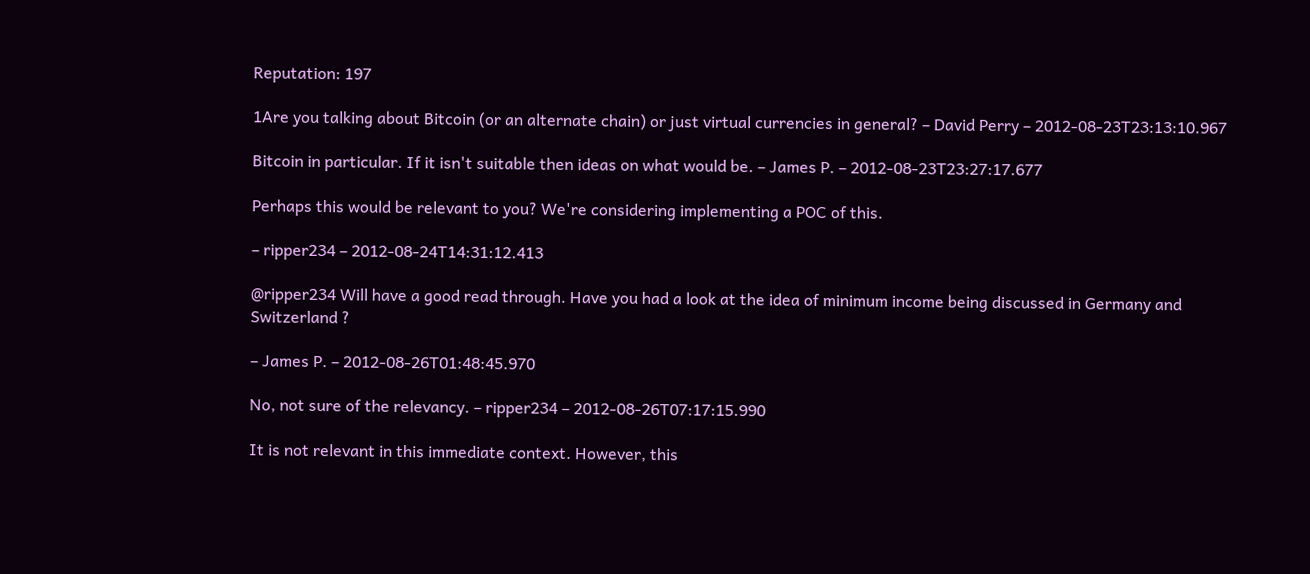Reputation: 197

1Are you talking about Bitcoin (or an alternate chain) or just virtual currencies in general? – David Perry – 2012-08-23T23:13:10.967

Bitcoin in particular. If it isn't suitable then ideas on what would be. – James P. – 2012-08-23T23:27:17.677

Perhaps this would be relevant to you? We're considering implementing a POC of this.

– ripper234 – 2012-08-24T14:31:12.413

@ripper234 Will have a good read through. Have you had a look at the idea of minimum income being discussed in Germany and Switzerland ?

– James P. – 2012-08-26T01:48:45.970

No, not sure of the relevancy. – ripper234 – 2012-08-26T07:17:15.990

It is not relevant in this immediate context. However, this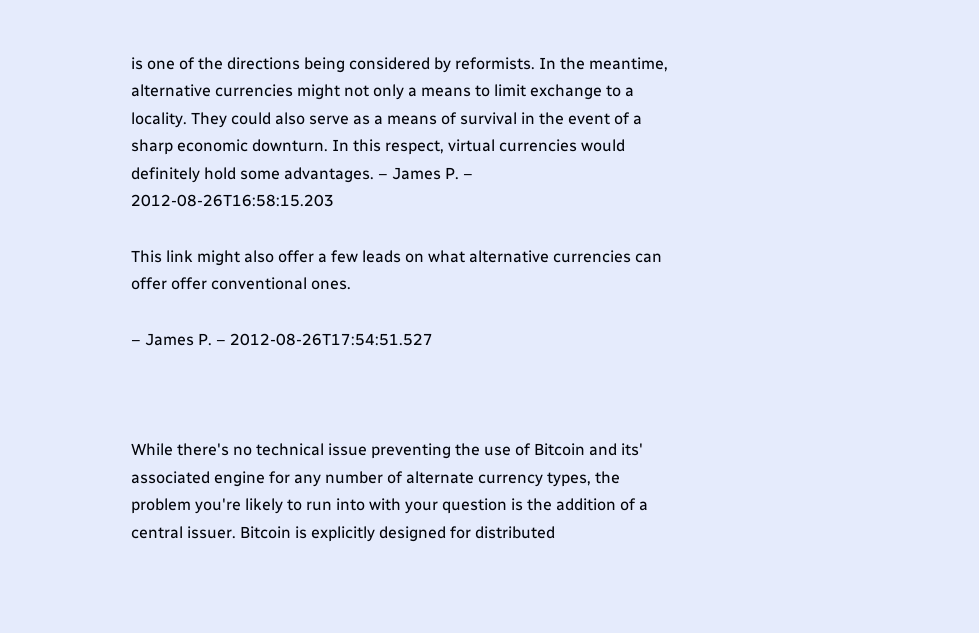is one of the directions being considered by reformists. In the meantime, alternative currencies might not only a means to limit exchange to a locality. They could also serve as a means of survival in the event of a sharp economic downturn. In this respect, virtual currencies would definitely hold some advantages. – James P. – 2012-08-26T16:58:15.203

This link might also offer a few leads on what alternative currencies can offer offer conventional ones.

– James P. – 2012-08-26T17:54:51.527



While there's no technical issue preventing the use of Bitcoin and its' associated engine for any number of alternate currency types, the problem you're likely to run into with your question is the addition of a central issuer. Bitcoin is explicitly designed for distributed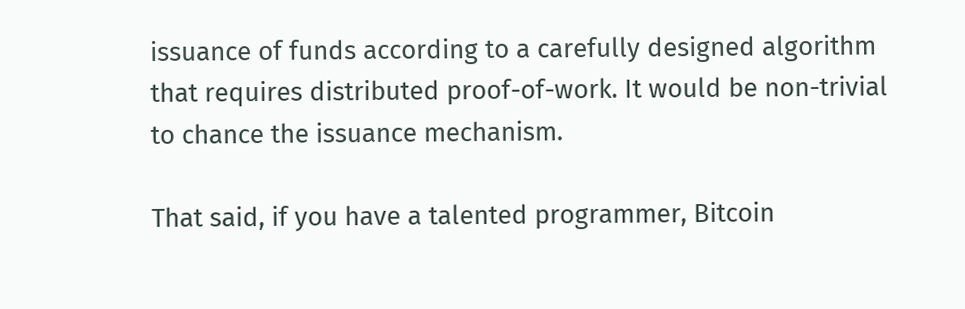issuance of funds according to a carefully designed algorithm that requires distributed proof-of-work. It would be non-trivial to chance the issuance mechanism.

That said, if you have a talented programmer, Bitcoin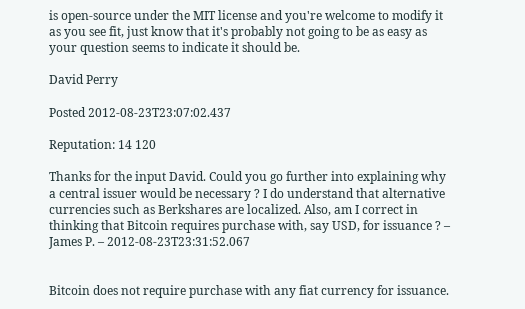is open-source under the MIT license and you're welcome to modify it as you see fit, just know that it's probably not going to be as easy as your question seems to indicate it should be.

David Perry

Posted 2012-08-23T23:07:02.437

Reputation: 14 120

Thanks for the input David. Could you go further into explaining why a central issuer would be necessary ? I do understand that alternative currencies such as Berkshares are localized. Also, am I correct in thinking that Bitcoin requires purchase with, say USD, for issuance ? – James P. – 2012-08-23T23:31:52.067


Bitcoin does not require purchase with any fiat currency for issuance.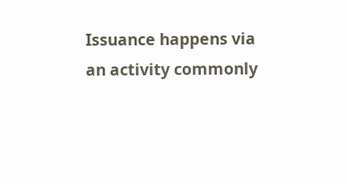Issuance happens via an activity commonly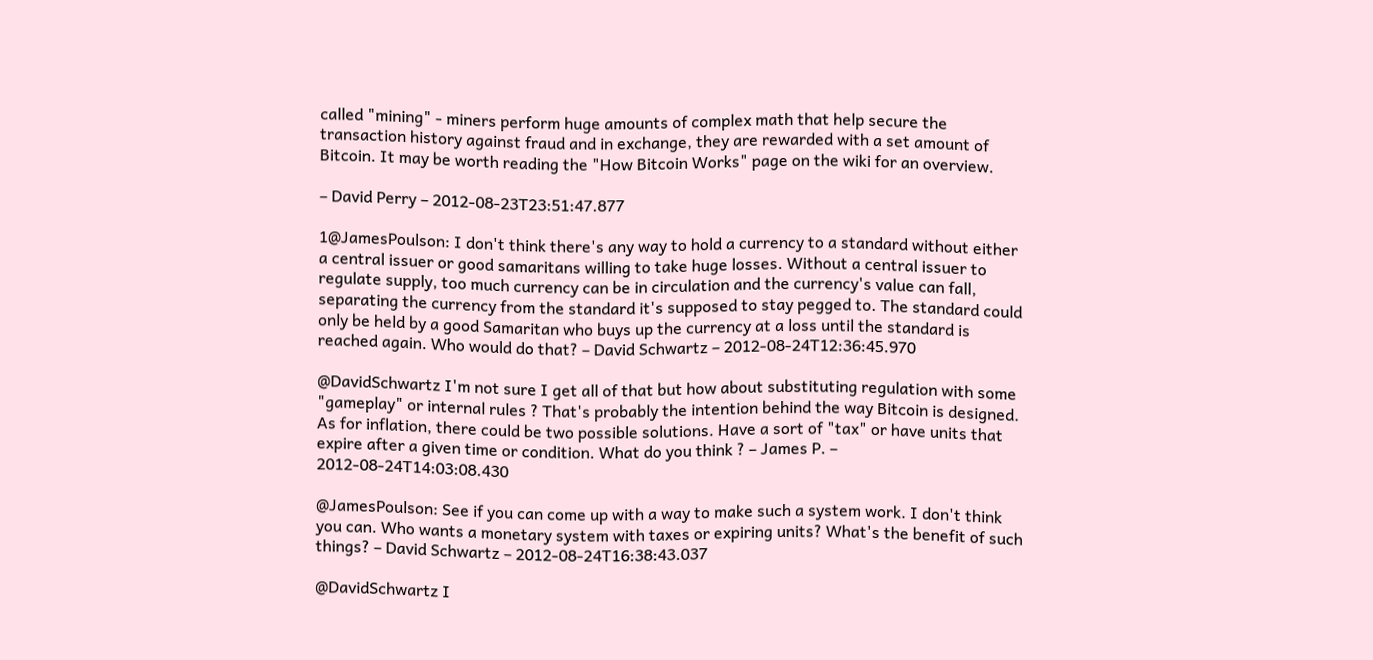called "mining" - miners perform huge amounts of complex math that help secure the transaction history against fraud and in exchange, they are rewarded with a set amount of Bitcoin. It may be worth reading the "How Bitcoin Works" page on the wiki for an overview.

– David Perry – 2012-08-23T23:51:47.877

1@JamesPoulson: I don't think there's any way to hold a currency to a standard without either a central issuer or good samaritans willing to take huge losses. Without a central issuer to regulate supply, too much currency can be in circulation and the currency's value can fall, separating the currency from the standard it's supposed to stay pegged to. The standard could only be held by a good Samaritan who buys up the currency at a loss until the standard is reached again. Who would do that? – David Schwartz – 2012-08-24T12:36:45.970

@DavidSchwartz I'm not sure I get all of that but how about substituting regulation with some "gameplay" or internal rules ? That's probably the intention behind the way Bitcoin is designed. As for inflation, there could be two possible solutions. Have a sort of "tax" or have units that expire after a given time or condition. What do you think ? – James P. – 2012-08-24T14:03:08.430

@JamesPoulson: See if you can come up with a way to make such a system work. I don't think you can. Who wants a monetary system with taxes or expiring units? What's the benefit of such things? – David Schwartz – 2012-08-24T16:38:43.037

@DavidSchwartz I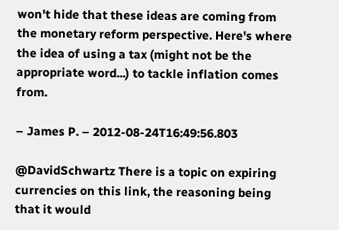won't hide that these ideas are coming from the monetary reform perspective. Here's where the idea of using a tax (might not be the appropriate word...) to tackle inflation comes from.

– James P. – 2012-08-24T16:49:56.803

@DavidSchwartz There is a topic on expiring currencies on this link, the reasoning being that it would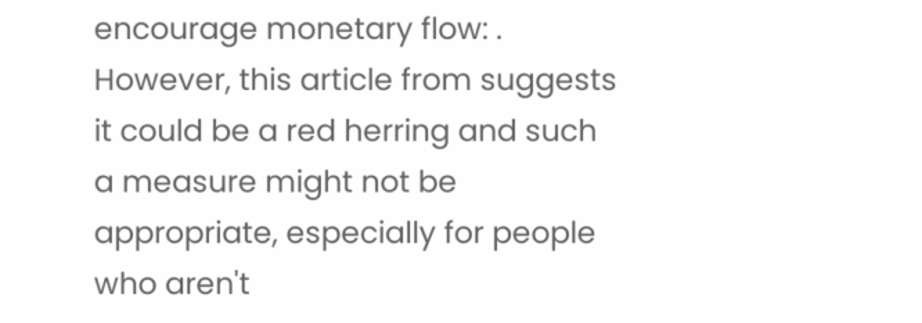encourage monetary flow: . However, this article from suggests it could be a red herring and such a measure might not be appropriate, especially for people who aren't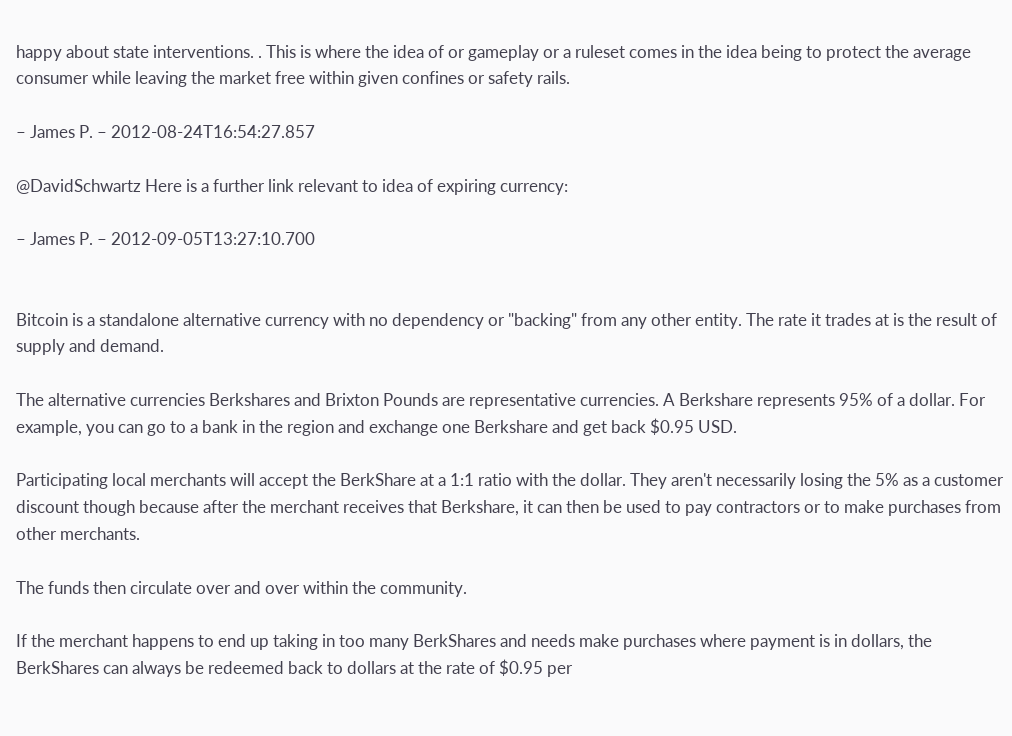happy about state interventions. . This is where the idea of or gameplay or a ruleset comes in the idea being to protect the average consumer while leaving the market free within given confines or safety rails.

– James P. – 2012-08-24T16:54:27.857

@DavidSchwartz Here is a further link relevant to idea of expiring currency:

– James P. – 2012-09-05T13:27:10.700


Bitcoin is a standalone alternative currency with no dependency or "backing" from any other entity. The rate it trades at is the result of supply and demand.

The alternative currencies Berkshares and Brixton Pounds are representative currencies. A Berkshare represents 95% of a dollar. For example, you can go to a bank in the region and exchange one Berkshare and get back $0.95 USD.

Participating local merchants will accept the BerkShare at a 1:1 ratio with the dollar. They aren't necessarily losing the 5% as a customer discount though because after the merchant receives that Berkshare, it can then be used to pay contractors or to make purchases from other merchants.

The funds then circulate over and over within the community.

If the merchant happens to end up taking in too many BerkShares and needs make purchases where payment is in dollars, the BerkShares can always be redeemed back to dollars at the rate of $0.95 per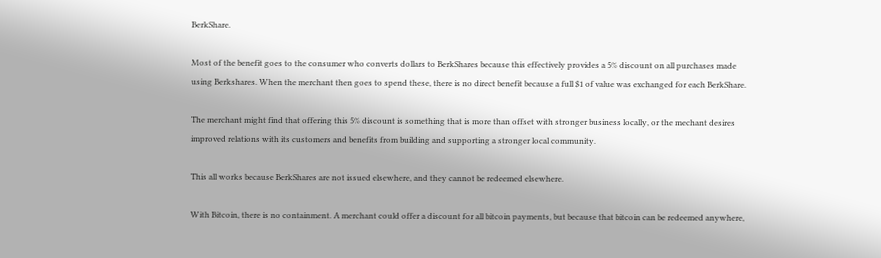BerkShare.

Most of the benefit goes to the consumer who converts dollars to BerkShares because this effectively provides a 5% discount on all purchases made using Berkshares. When the merchant then goes to spend these, there is no direct benefit because a full $1 of value was exchanged for each BerkShare.

The merchant might find that offering this 5% discount is something that is more than offset with stronger business locally, or the mechant desires improved relations with its customers and benefits from building and supporting a stronger local community.

This all works because BerkShares are not issued elsewhere, and they cannot be redeemed elsewhere.

With Bitcoin, there is no containment. A merchant could offer a discount for all bitcoin payments, but because that bitcoin can be redeemed anywhere,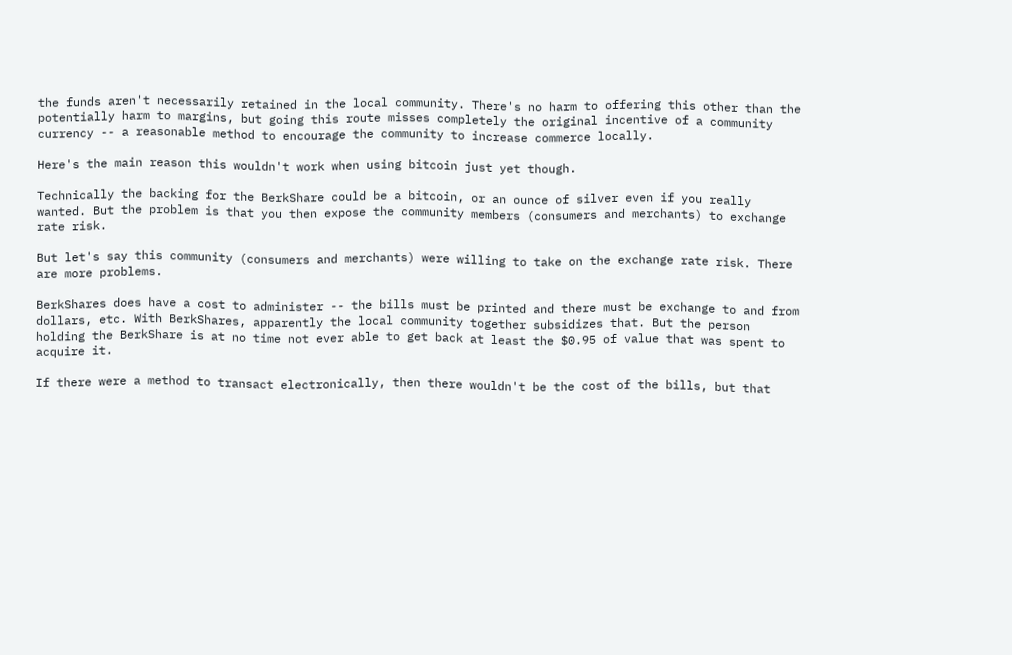the funds aren't necessarily retained in the local community. There's no harm to offering this other than the potentially harm to margins, but going this route misses completely the original incentive of a community currency -- a reasonable method to encourage the community to increase commerce locally.

Here's the main reason this wouldn't work when using bitcoin just yet though.

Technically the backing for the BerkShare could be a bitcoin, or an ounce of silver even if you really wanted. But the problem is that you then expose the community members (consumers and merchants) to exchange rate risk.

But let's say this community (consumers and merchants) were willing to take on the exchange rate risk. There are more problems.

BerkShares does have a cost to administer -- the bills must be printed and there must be exchange to and from dollars, etc. With BerkShares, apparently the local community together subsidizes that. But the person holding the BerkShare is at no time not ever able to get back at least the $0.95 of value that was spent to acquire it.

If there were a method to transact electronically, then there wouldn't be the cost of the bills, but that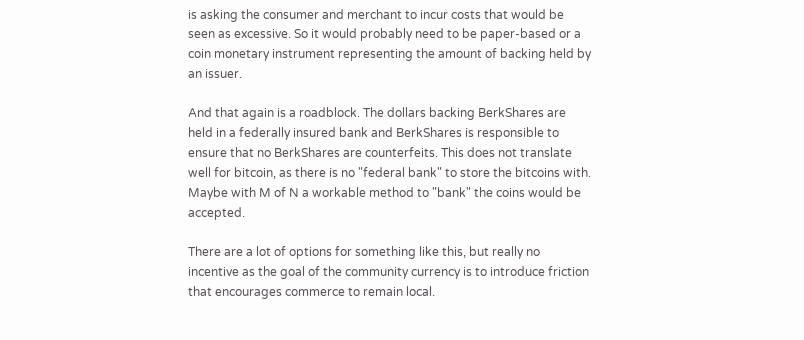is asking the consumer and merchant to incur costs that would be seen as excessive. So it would probably need to be paper-based or a coin monetary instrument representing the amount of backing held by an issuer.

And that again is a roadblock. The dollars backing BerkShares are held in a federally insured bank and BerkShares is responsible to ensure that no BerkShares are counterfeits. This does not translate well for bitcoin, as there is no "federal bank" to store the bitcoins with. Maybe with M of N a workable method to "bank" the coins would be accepted.

There are a lot of options for something like this, but really no incentive as the goal of the community currency is to introduce friction that encourages commerce to remain local.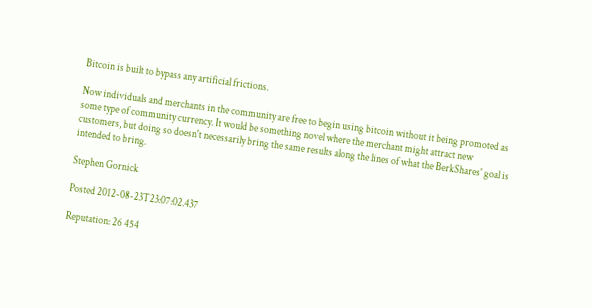Bitcoin is built to bypass any artificial frictions.

Now individuals and merchants in the community are free to begin using bitcoin without it being promoted as some type of community currency. It would be something novel where the merchant might attract new customers, but doing so doesn't necessarily bring the same results along the lines of what the BerkShares' goal is intended to bring.

Stephen Gornick

Posted 2012-08-23T23:07:02.437

Reputation: 26 454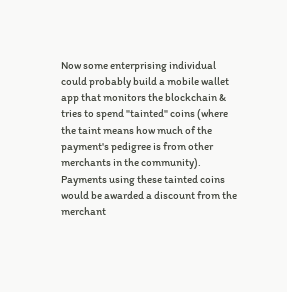Now some enterprising individual could probably build a mobile wallet app that monitors the blockchain & tries to spend "tainted" coins (where the taint means how much of the payment's pedigree is from other merchants in the community). Payments using these tainted coins would be awarded a discount from the merchant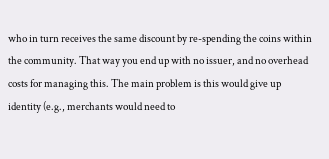who in turn receives the same discount by re-spending the coins within the community. That way you end up with no issuer, and no overhead costs for managing this. The main problem is this would give up identity (e.g., merchants would need to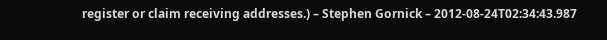register or claim receiving addresses.) – Stephen Gornick – 2012-08-24T02:34:43.987